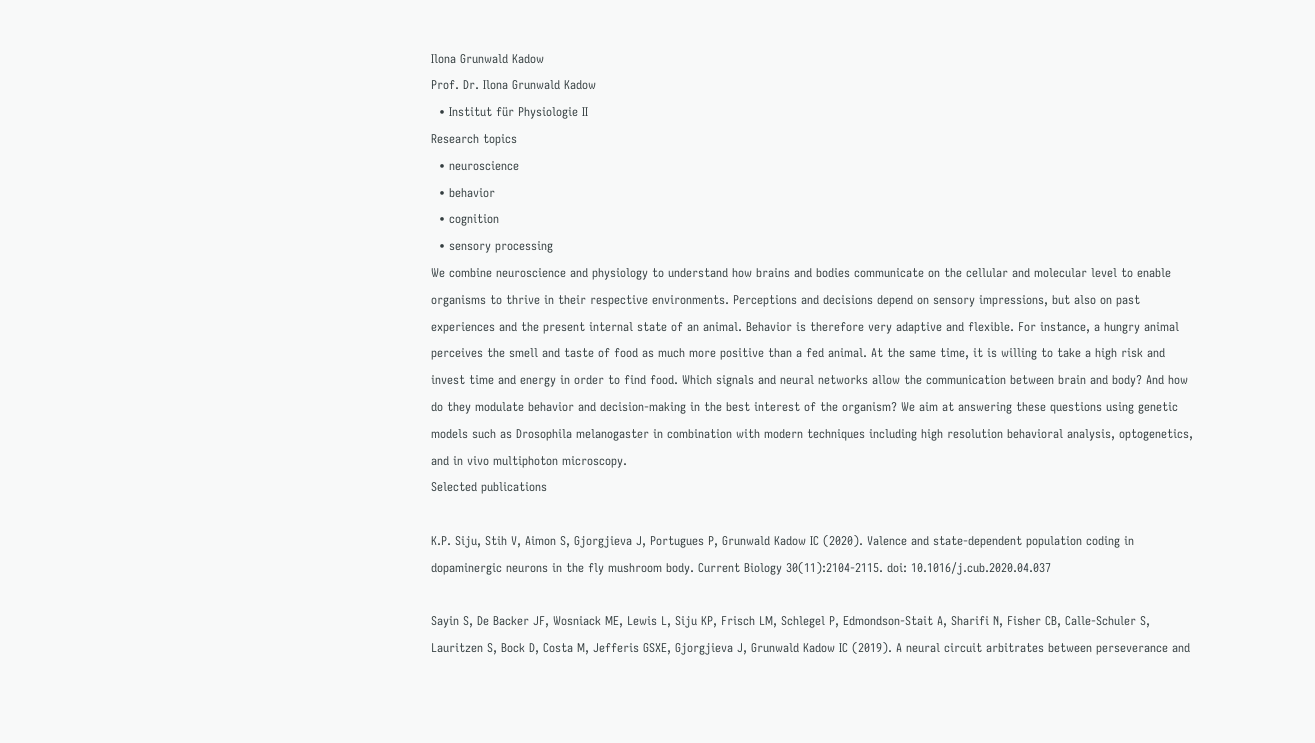Ilona Grunwald Kadow
Prof. Dr. Ilona Grunwald Kadow
  • Institut für Physiologie II
Research topics
  • neuroscience
  • behavior
  • cognition
  • sensory processing
We combine neuroscience and physiology to understand how brains and bodies communicate on the cellular and molecular level to enable organisms to thrive in their respective environments. Perceptions and decisions depend on sensory impressions, but also on past experiences and the present internal state of an animal. Behavior is therefore very adaptive and flexible. For instance, a hungry animal perceives the smell and taste of food as much more positive than a fed animal. At the same time, it is willing to take a high risk and invest time and energy in order to find food. Which signals and neural networks allow the communication between brain and body? And how do they modulate behavior and decision-making in the best interest of the organism? We aim at answering these questions using genetic models such as Drosophila melanogaster in combination with modern techniques including high resolution behavioral analysis, optogenetics, and in vivo multiphoton microscopy.
Selected publications

K.P. Siju, Stih V, Aimon S, Gjorgjieva J, Portugues P, Grunwald Kadow IC (2020). Valence and state-dependent population coding in dopaminergic neurons in the fly mushroom body. Current Biology 30(11):2104-2115. doi: 10.1016/j.cub.2020.04.037

Sayin S, De Backer JF, Wosniack ME, Lewis L, Siju KP, Frisch LM, Schlegel P, Edmondson-Stait A, Sharifi N, Fisher CB, Calle-Schuler S, Lauritzen S, Bock D, Costa M, Jefferis GSXE, Gjorgjieva J, Grunwald Kadow IC (2019). A neural circuit arbitrates between perseverance and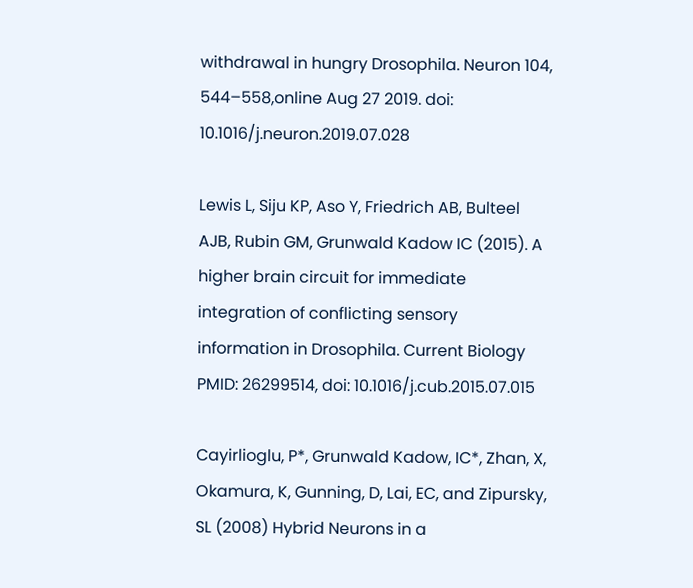withdrawal in hungry Drosophila. Neuron 104, 544–558,online Aug 27 2019. doi: 10.1016/j.neuron.2019.07.028

Lewis L, Siju KP, Aso Y, Friedrich AB, Bulteel AJB, Rubin GM, Grunwald Kadow IC (2015). A higher brain circuit for immediate integration of conflicting sensory information in Drosophila. Current Biology PMID: 26299514, doi: 10.1016/j.cub.2015.07.015

Cayirlioglu, P*, Grunwald Kadow, IC*, Zhan, X, Okamura, K, Gunning, D, Lai, EC, and Zipursky, SL (2008) Hybrid Neurons in a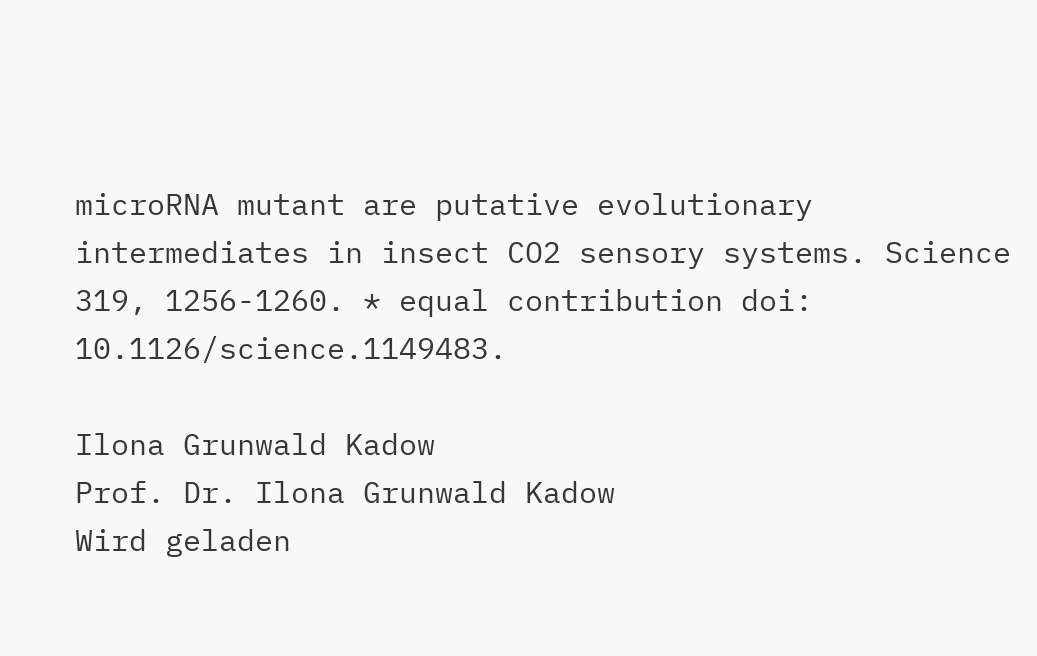microRNA mutant are putative evolutionary intermediates in insect CO2 sensory systems. Science 319, 1256-1260. * equal contribution doi: 10.1126/science.1149483.

Ilona Grunwald Kadow
Prof. Dr. Ilona Grunwald Kadow
Wird geladen